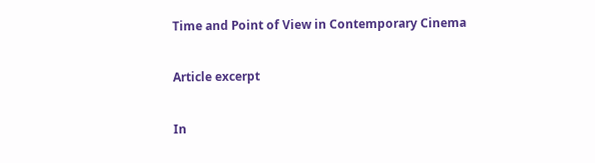Time and Point of View in Contemporary Cinema

Article excerpt

In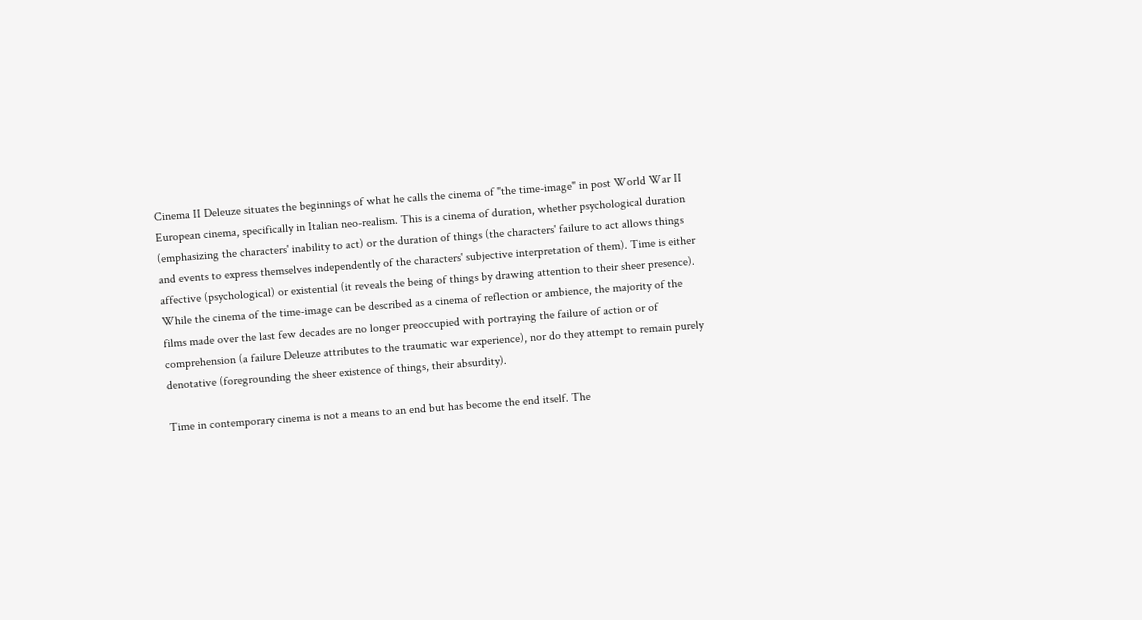Cinema II Deleuze situates the beginnings of what he calls the cinema of "the time-image" in post World War II European cinema, specifically in Italian neo-realism. This is a cinema of duration, whether psychological duration (emphasizing the characters' inability to act) or the duration of things (the characters' failure to act allows things and events to express themselves independently of the characters' subjective interpretation of them). Time is either affective (psychological) or existential (it reveals the being of things by drawing attention to their sheer presence). While the cinema of the time-image can be described as a cinema of reflection or ambience, the majority of the films made over the last few decades are no longer preoccupied with portraying the failure of action or of comprehension (a failure Deleuze attributes to the traumatic war experience), nor do they attempt to remain purely denotative (foregrounding the sheer existence of things, their absurdity).

Time in contemporary cinema is not a means to an end but has become the end itself. The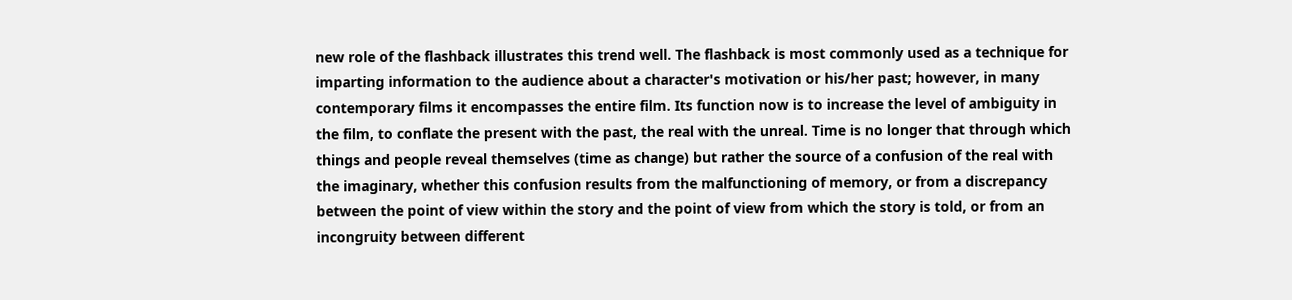new role of the flashback illustrates this trend well. The flashback is most commonly used as a technique for imparting information to the audience about a character's motivation or his/her past; however, in many contemporary films it encompasses the entire film. Its function now is to increase the level of ambiguity in the film, to conflate the present with the past, the real with the unreal. Time is no longer that through which things and people reveal themselves (time as change) but rather the source of a confusion of the real with the imaginary, whether this confusion results from the malfunctioning of memory, or from a discrepancy between the point of view within the story and the point of view from which the story is told, or from an incongruity between different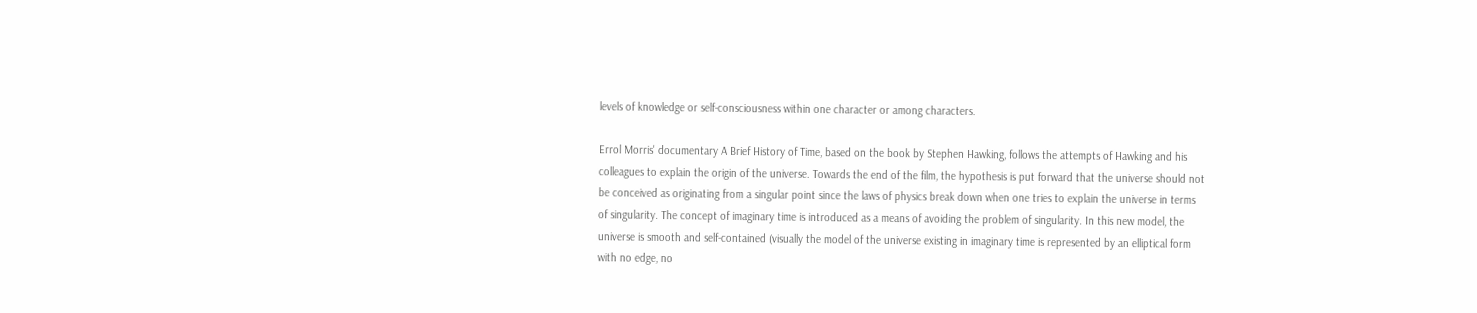levels of knowledge or self-consciousness within one character or among characters.

Errol Morris' documentary A Brief History of Time, based on the book by Stephen Hawking, follows the attempts of Hawking and his colleagues to explain the origin of the universe. Towards the end of the film, the hypothesis is put forward that the universe should not be conceived as originating from a singular point since the laws of physics break down when one tries to explain the universe in terms of singularity. The concept of imaginary time is introduced as a means of avoiding the problem of singularity. In this new model, the universe is smooth and self-contained (visually the model of the universe existing in imaginary time is represented by an elliptical form with no edge, no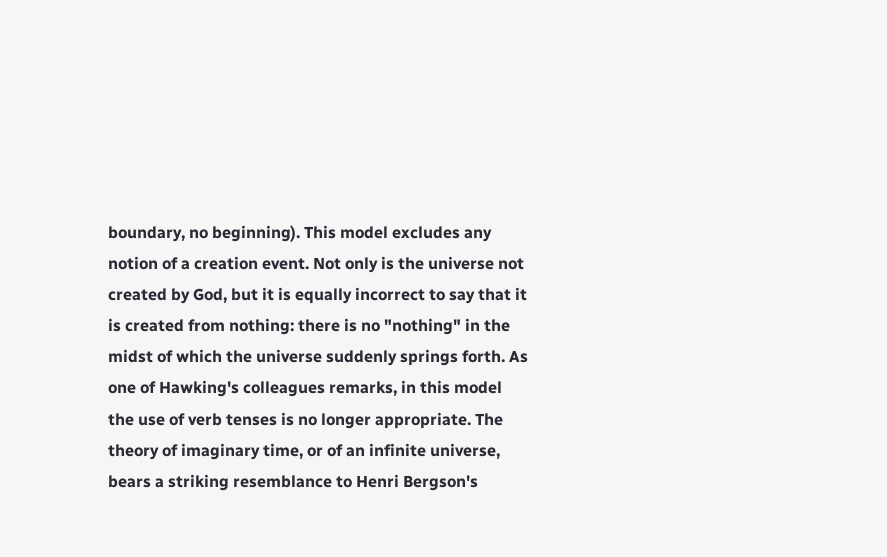boundary, no beginning). This model excludes any notion of a creation event. Not only is the universe not created by God, but it is equally incorrect to say that it is created from nothing: there is no "nothing" in the midst of which the universe suddenly springs forth. As one of Hawking's colleagues remarks, in this model the use of verb tenses is no longer appropriate. The theory of imaginary time, or of an infinite universe, bears a striking resemblance to Henri Bergson's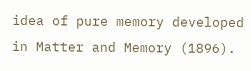idea of pure memory developed in Matter and Memory (1896).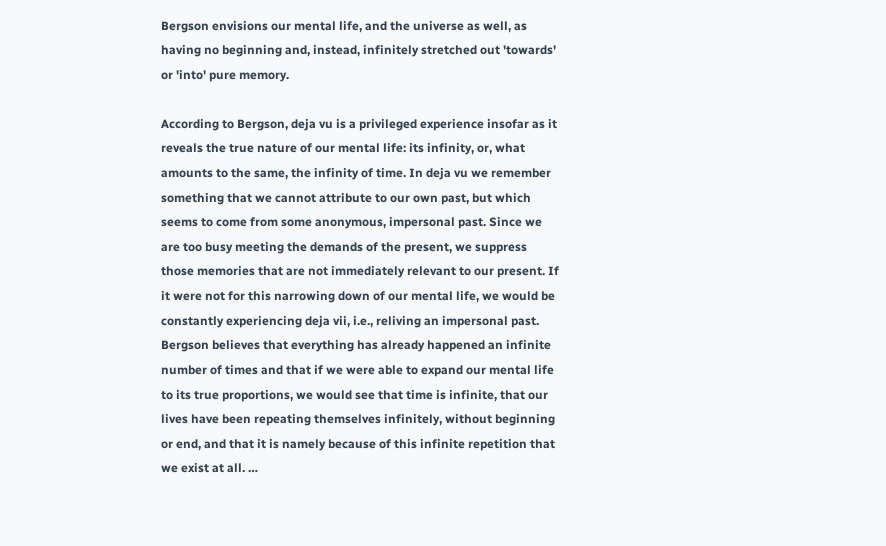Bergson envisions our mental life, and the universe as well, as having no beginning and, instead, infinitely stretched out 'towards' or 'into' pure memory.

According to Bergson, deja vu is a privileged experience insofar as it reveals the true nature of our mental life: its infinity, or, what amounts to the same, the infinity of time. In deja vu we remember something that we cannot attribute to our own past, but which seems to come from some anonymous, impersonal past. Since we are too busy meeting the demands of the present, we suppress those memories that are not immediately relevant to our present. If it were not for this narrowing down of our mental life, we would be constantly experiencing deja vii, i.e., reliving an impersonal past. Bergson believes that everything has already happened an infinite number of times and that if we were able to expand our mental life to its true proportions, we would see that time is infinite, that our lives have been repeating themselves infinitely, without beginning or end, and that it is namely because of this infinite repetition that we exist at all. …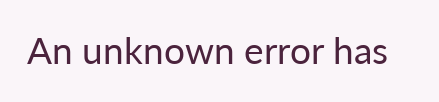An unknown error has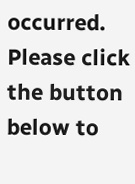occurred. Please click the button below to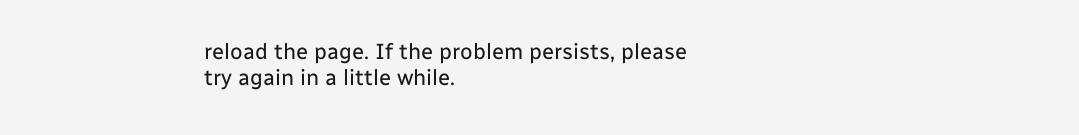reload the page. If the problem persists, please try again in a little while.